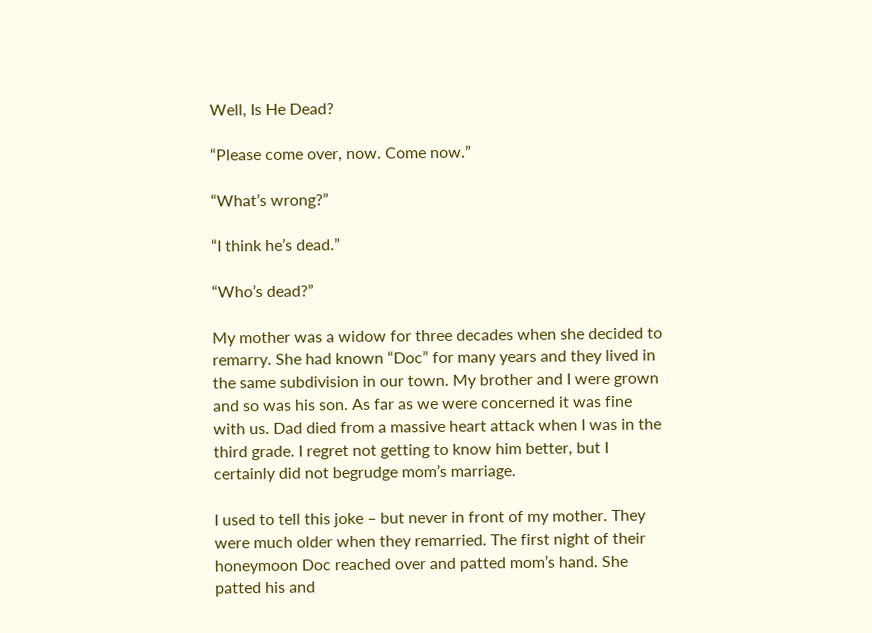Well, Is He Dead?

“Please come over, now. Come now.”

“What’s wrong?”

“I think he’s dead.”

“Who’s dead?”

My mother was a widow for three decades when she decided to remarry. She had known “Doc” for many years and they lived in the same subdivision in our town. My brother and I were grown and so was his son. As far as we were concerned it was fine with us. Dad died from a massive heart attack when I was in the third grade. I regret not getting to know him better, but I certainly did not begrudge mom’s marriage.

I used to tell this joke – but never in front of my mother. They were much older when they remarried. The first night of their honeymoon Doc reached over and patted mom’s hand. She patted his and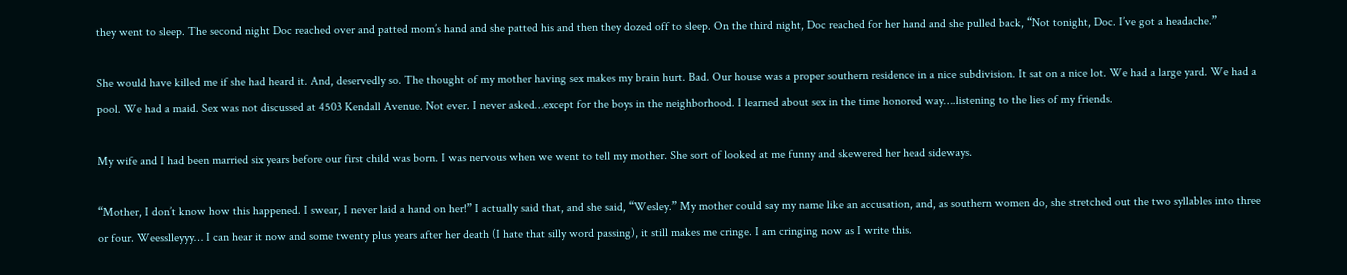they went to sleep. The second night Doc reached over and patted mom’s hand and she patted his and then they dozed off to sleep. On the third night, Doc reached for her hand and she pulled back, “Not tonight, Doc. I’ve got a headache.”

She would have killed me if she had heard it. And, deservedly so. The thought of my mother having sex makes my brain hurt. Bad. Our house was a proper southern residence in a nice subdivision. It sat on a nice lot. We had a large yard. We had a pool. We had a maid. Sex was not discussed at 4503 Kendall Avenue. Not ever. I never asked…except for the boys in the neighborhood. I learned about sex in the time honored way….listening to the lies of my friends.

My wife and I had been married six years before our first child was born. I was nervous when we went to tell my mother. She sort of looked at me funny and skewered her head sideways.

“Mother, I don’t know how this happened. I swear, I never laid a hand on her!” I actually said that, and she said, “Wesley.” My mother could say my name like an accusation, and, as southern women do, she stretched out the two syllables into three or four. Weesslleyyy… I can hear it now and some twenty plus years after her death (I hate that silly word passing), it still makes me cringe. I am cringing now as I write this.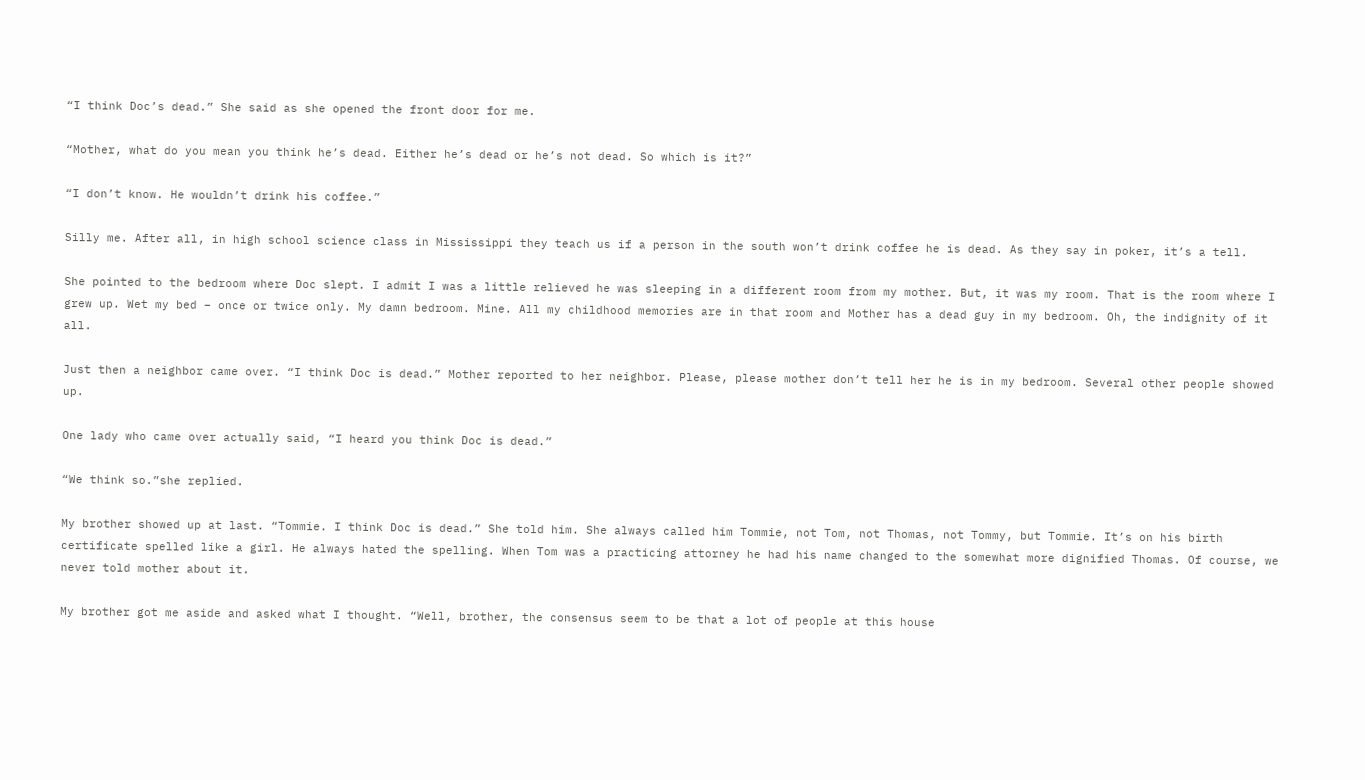“I think Doc’s dead.” She said as she opened the front door for me.

“Mother, what do you mean you think he’s dead. Either he’s dead or he’s not dead. So which is it?”

“I don’t know. He wouldn’t drink his coffee.”

Silly me. After all, in high school science class in Mississippi they teach us if a person in the south won’t drink coffee he is dead. As they say in poker, it’s a tell.

She pointed to the bedroom where Doc slept. I admit I was a little relieved he was sleeping in a different room from my mother. But, it was my room. That is the room where I grew up. Wet my bed – once or twice only. My damn bedroom. Mine. All my childhood memories are in that room and Mother has a dead guy in my bedroom. Oh, the indignity of it all.

Just then a neighbor came over. “I think Doc is dead.” Mother reported to her neighbor. Please, please mother don’t tell her he is in my bedroom. Several other people showed up.

One lady who came over actually said, “I heard you think Doc is dead.”

“We think so.”she replied.

My brother showed up at last. “Tommie. I think Doc is dead.” She told him. She always called him Tommie, not Tom, not Thomas, not Tommy, but Tommie. It’s on his birth certificate spelled like a girl. He always hated the spelling. When Tom was a practicing attorney he had his name changed to the somewhat more dignified Thomas. Of course, we never told mother about it.

My brother got me aside and asked what I thought. “Well, brother, the consensus seem to be that a lot of people at this house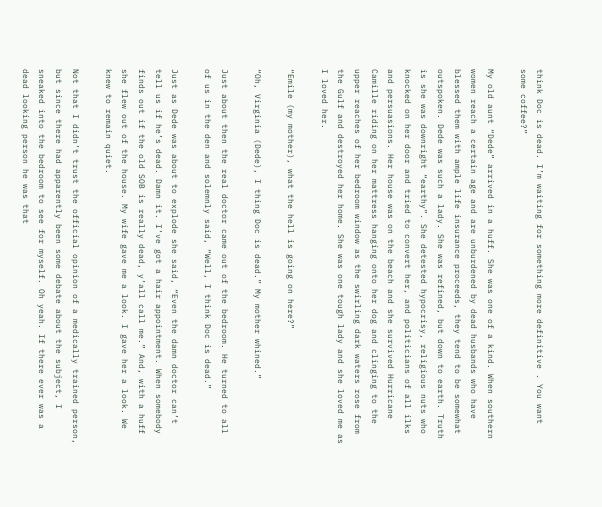think Doc is dead. I’m waiting for something more definitive . You want some coffee?”

My old aunt “Dede” arrived in a huff. She was one of a kind. When southern women reach a certain age and are unburdened by dead husbands who have blessed them with ample life insurance proceeds, they tend to be somewhat outspoken. Dede was such a lady. She was refined, but down to earth. Truth is she was downright “earthy”. She detested hypocrisy, religious nuts who knocked on her door and tried to convert her, and politicians of all ilks and persuasions. Her house was on the beach and she survived Hurricane Camille riding on her mattress hanging onto her dog and clinging to the upper reaches of her bedroom window as the swirling dark waters rose from the Gulf and destroyed her home. She was one tough lady and she loved me as I loved her.

“Emile (my mother), what the hell is going on here?”

“Oh, Virginia (Dede), I thing Doc is dead.” My mother whined.”

Just about then the real doctor came out of the bedroom. He turned to all of us in the den and solemnly said, “Well, I think Doc is dead.”

Just as Dede was about to explode she said, “Even the damn doctor can’t tell us if he’s dead. Damn it. I’ve got a hair appointment. When somebody finds out if the old SOB is really dead, y’all call me.” And, with a huff she flew out of the house. My wife gave me a look. I gave her a look. We knew to remain quiet.

Not that I didn’t trust the official opinion of a medically trained person, but since there had apparently been some debate about the subject, I sneaked into the bedroom to see for myself. Oh yeah. If there ever was a dead looking person he was that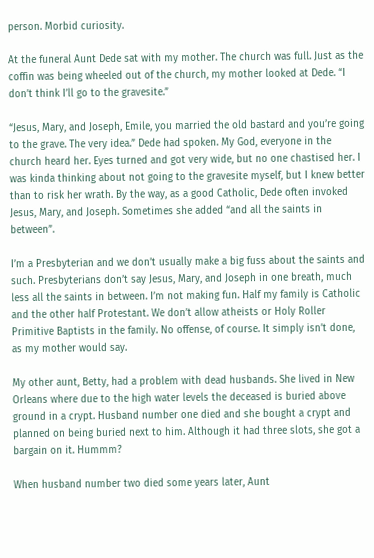person. Morbid curiosity.

At the funeral Aunt Dede sat with my mother. The church was full. Just as the coffin was being wheeled out of the church, my mother looked at Dede. “I don’t think I’ll go to the gravesite.”

“Jesus, Mary, and Joseph, Emile, you married the old bastard and you’re going to the grave. The very idea.” Dede had spoken. My God, everyone in the church heard her. Eyes turned and got very wide, but no one chastised her. I was kinda thinking about not going to the gravesite myself, but I knew better than to risk her wrath. By the way, as a good Catholic, Dede often invoked Jesus, Mary, and Joseph. Sometimes she added “and all the saints in between”.

I’m a Presbyterian and we don’t usually make a big fuss about the saints and such. Presbyterians don’t say Jesus, Mary, and Joseph in one breath, much less all the saints in between. I’m not making fun. Half my family is Catholic and the other half Protestant. We don’t allow atheists or Holy Roller Primitive Baptists in the family. No offense, of course. It simply isn’t done, as my mother would say.

My other aunt, Betty, had a problem with dead husbands. She lived in New Orleans where due to the high water levels the deceased is buried above ground in a crypt. Husband number one died and she bought a crypt and planned on being buried next to him. Although it had three slots, she got a bargain on it. Hummm?

When husband number two died some years later, Aunt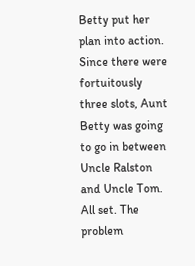Betty put her plan into action. Since there were fortuitously three slots, Aunt Betty was going to go in between Uncle Ralston and Uncle Tom. All set. The problem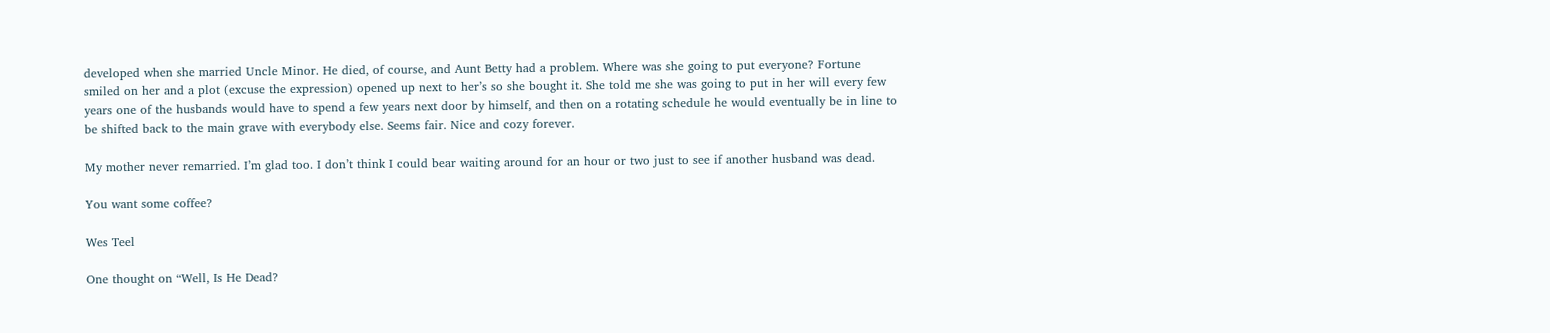developed when she married Uncle Minor. He died, of course, and Aunt Betty had a problem. Where was she going to put everyone? Fortune smiled on her and a plot (excuse the expression) opened up next to her’s so she bought it. She told me she was going to put in her will every few years one of the husbands would have to spend a few years next door by himself, and then on a rotating schedule he would eventually be in line to be shifted back to the main grave with everybody else. Seems fair. Nice and cozy forever.

My mother never remarried. I’m glad too. I don’t think I could bear waiting around for an hour or two just to see if another husband was dead.

You want some coffee?

Wes Teel

One thought on “Well, Is He Dead?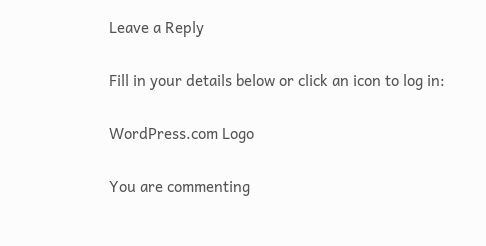Leave a Reply

Fill in your details below or click an icon to log in:

WordPress.com Logo

You are commenting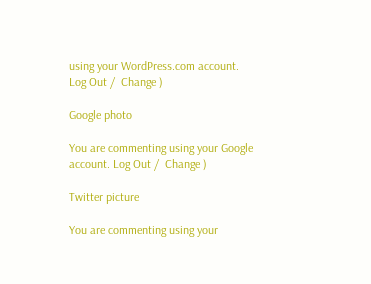using your WordPress.com account. Log Out /  Change )

Google photo

You are commenting using your Google account. Log Out /  Change )

Twitter picture

You are commenting using your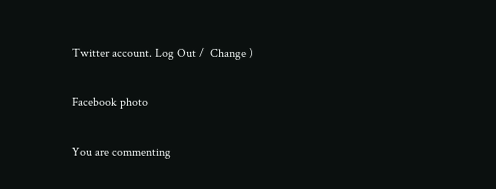Twitter account. Log Out /  Change )

Facebook photo

You are commenting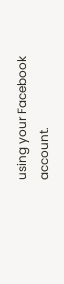using your Facebook account.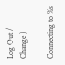Log Out /  Change )

Connecting to %s